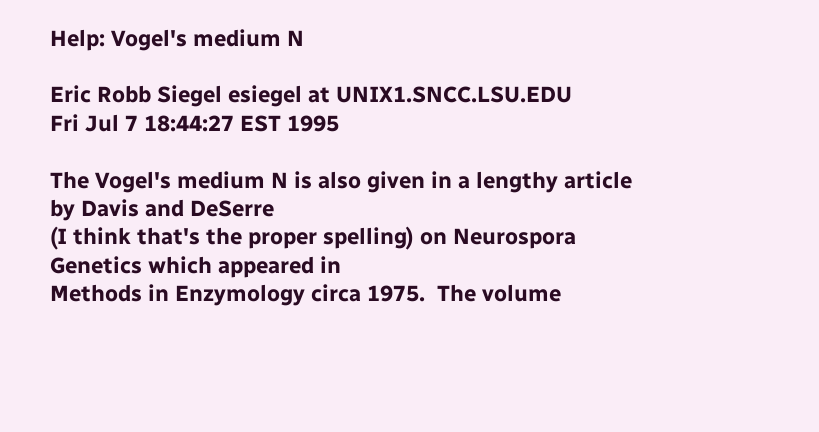Help: Vogel's medium N

Eric Robb Siegel esiegel at UNIX1.SNCC.LSU.EDU
Fri Jul 7 18:44:27 EST 1995

The Vogel's medium N is also given in a lengthy article by Davis and DeSerre
(I think that's the proper spelling) on Neurospora Genetics which appeared in
Methods in Enzymology circa 1975.  The volume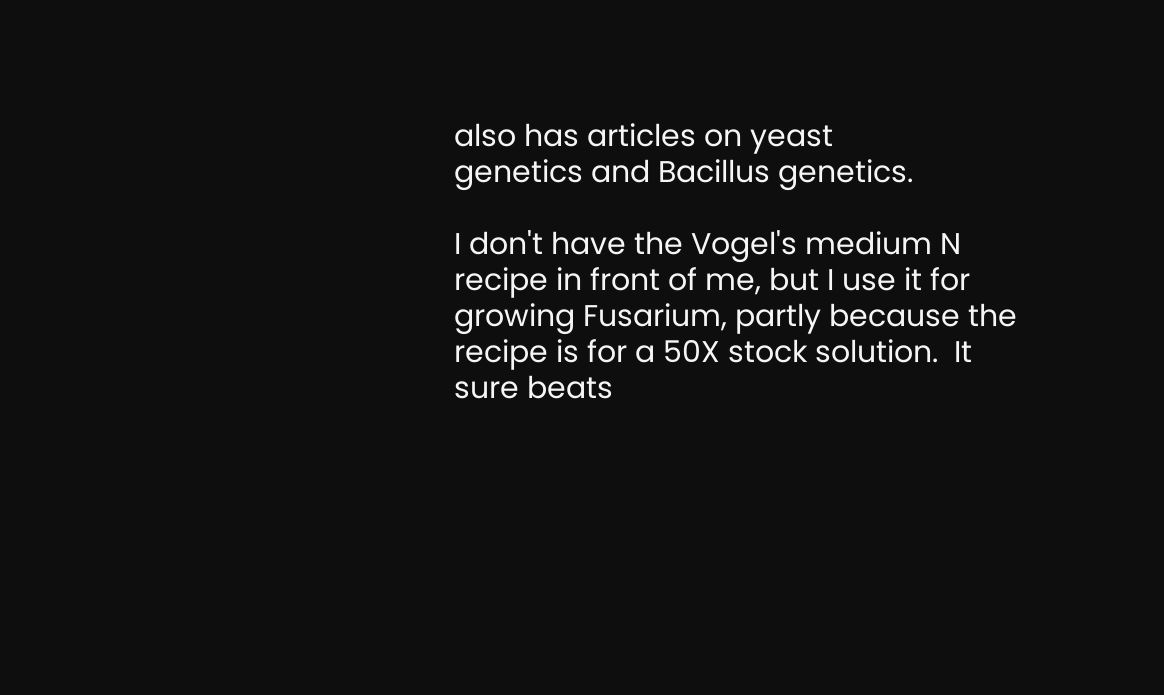also has articles on yeast
genetics and Bacillus genetics.

I don't have the Vogel's medium N recipe in front of me, but I use it for
growing Fusarium, partly because the recipe is for a 50X stock solution.  It
sure beats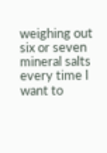weighing out six or seven mineral salts every time I want to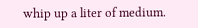whip up a liter of medium.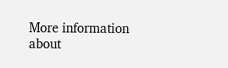More information about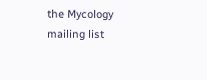the Mycology mailing list